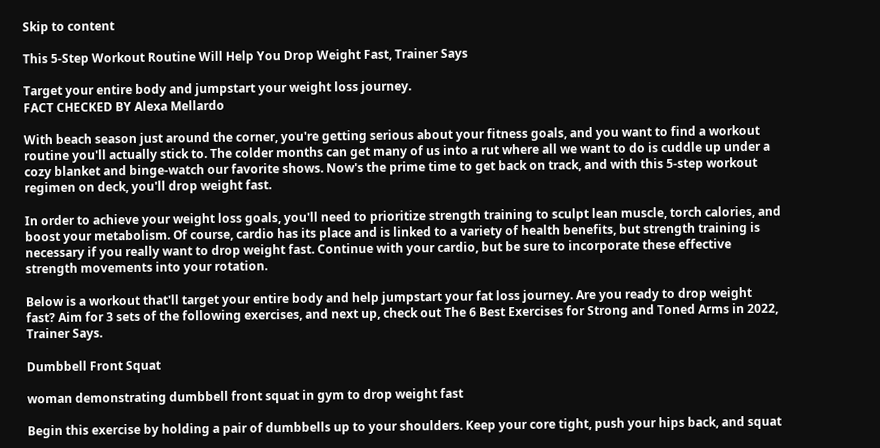Skip to content

This 5-Step Workout Routine Will Help You Drop Weight Fast, Trainer Says

Target your entire body and jumpstart your weight loss journey.
FACT CHECKED BY Alexa Mellardo

With beach season just around the corner, you're getting serious about your fitness goals, and you want to find a workout routine you'll actually stick to. The colder months can get many of us into a rut where all we want to do is cuddle up under a cozy blanket and binge-watch our favorite shows. Now's the prime time to get back on track, and with this 5-step workout regimen on deck, you'll drop weight fast.

In order to achieve your weight loss goals, you'll need to prioritize strength training to sculpt lean muscle, torch calories, and boost your metabolism. Of course, cardio has its place and is linked to a variety of health benefits, but strength training is necessary if you really want to drop weight fast. Continue with your cardio, but be sure to incorporate these effective strength movements into your rotation.

Below is a workout that'll target your entire body and help jumpstart your fat loss journey. Are you ready to drop weight fast? Aim for 3 sets of the following exercises, and next up, check out The 6 Best Exercises for Strong and Toned Arms in 2022, Trainer Says.

Dumbbell Front Squat

woman demonstrating dumbbell front squat in gym to drop weight fast

Begin this exercise by holding a pair of dumbbells up to your shoulders. Keep your core tight, push your hips back, and squat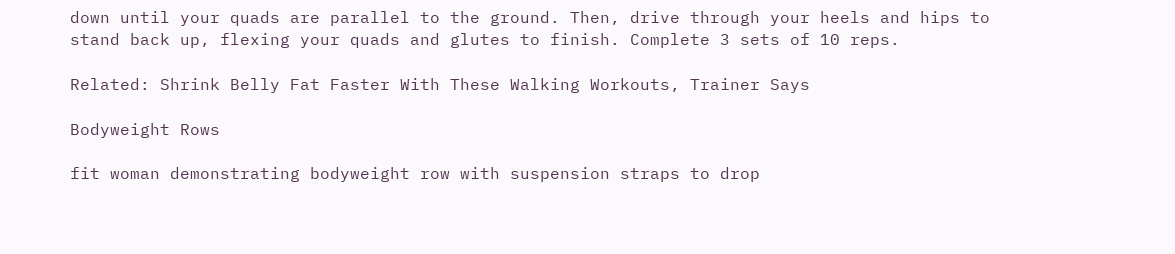down until your quads are parallel to the ground. Then, drive through your heels and hips to stand back up, flexing your quads and glutes to finish. Complete 3 sets of 10 reps.

Related: Shrink Belly Fat Faster With These Walking Workouts, Trainer Says

Bodyweight Rows

fit woman demonstrating bodyweight row with suspension straps to drop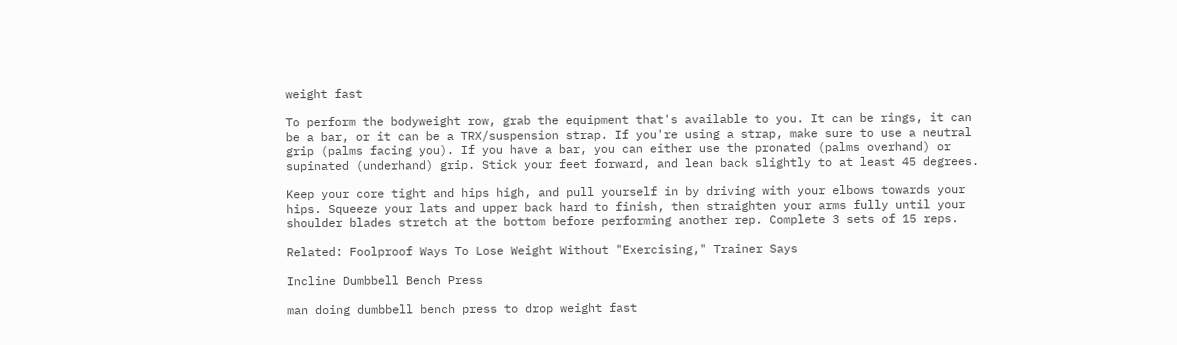weight fast

To perform the bodyweight row, grab the equipment that's available to you. It can be rings, it can be a bar, or it can be a TRX/suspension strap. If you're using a strap, make sure to use a neutral grip (palms facing you). If you have a bar, you can either use the pronated (palms overhand) or supinated (underhand) grip. Stick your feet forward, and lean back slightly to at least 45 degrees.

Keep your core tight and hips high, and pull yourself in by driving with your elbows towards your hips. Squeeze your lats and upper back hard to finish, then straighten your arms fully until your shoulder blades stretch at the bottom before performing another rep. Complete 3 sets of 15 reps.

Related: Foolproof Ways To Lose Weight Without "Exercising," Trainer Says

Incline Dumbbell Bench Press

man doing dumbbell bench press to drop weight fast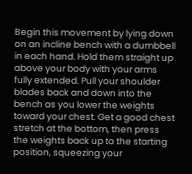Begin this movement by lying down on an incline bench with a dumbbell in each hand. Hold them straight up above your body with your arms fully extended. Pull your shoulder blades back and down into the bench as you lower the weights toward your chest. Get a good chest stretch at the bottom, then press the weights back up to the starting position, squeezing your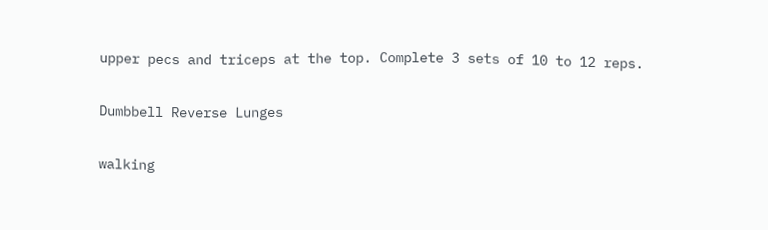upper pecs and triceps at the top. Complete 3 sets of 10 to 12 reps.

Dumbbell Reverse Lunges

walking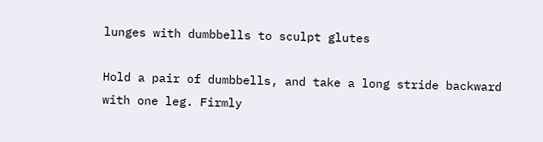lunges with dumbbells to sculpt glutes

Hold a pair of dumbbells, and take a long stride backward with one leg. Firmly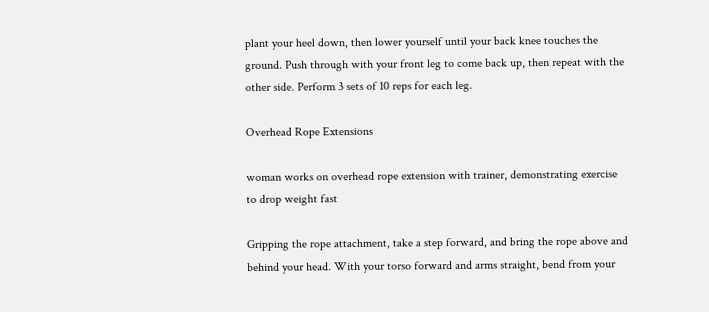plant your heel down, then lower yourself until your back knee touches the ground. Push through with your front leg to come back up, then repeat with the other side. Perform 3 sets of 10 reps for each leg.

Overhead Rope Extensions

woman works on overhead rope extension with trainer, demonstrating exercise to drop weight fast

Gripping the rope attachment, take a step forward, and bring the rope above and behind your head. With your torso forward and arms straight, bend from your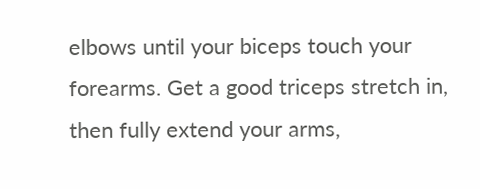elbows until your biceps touch your forearms. Get a good triceps stretch in, then fully extend your arms,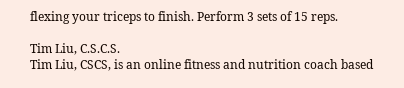flexing your triceps to finish. Perform 3 sets of 15 reps.

Tim Liu, C.S.C.S.
Tim Liu, CSCS, is an online fitness and nutrition coach based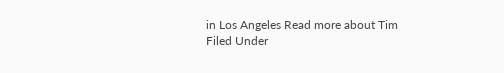in Los Angeles Read more about Tim
Filed Under